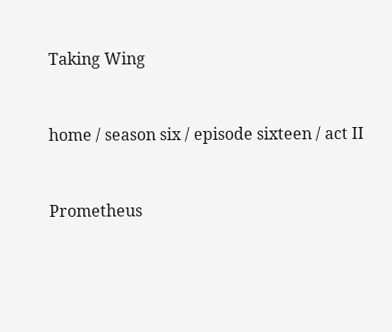Taking Wing


home / season six / episode sixteen / act II


Prometheus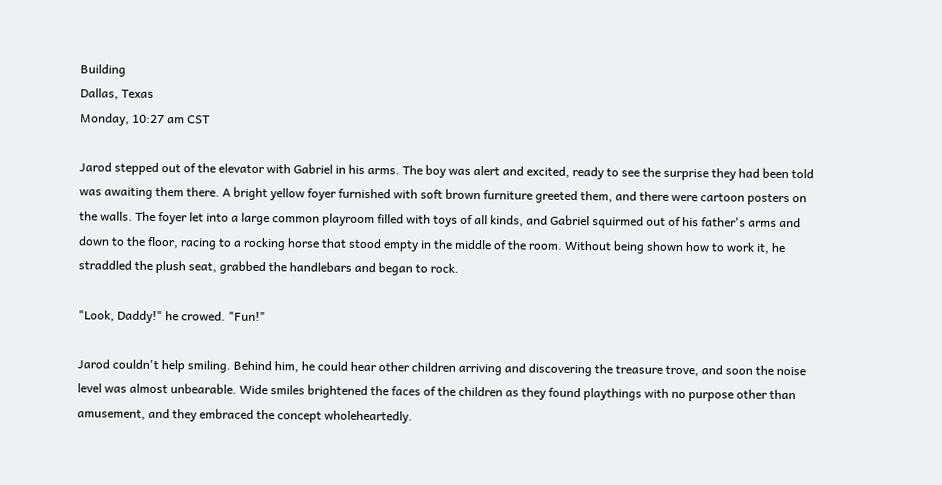Building
Dallas, Texas
Monday, 10:27 am CST

Jarod stepped out of the elevator with Gabriel in his arms. The boy was alert and excited, ready to see the surprise they had been told was awaiting them there. A bright yellow foyer furnished with soft brown furniture greeted them, and there were cartoon posters on the walls. The foyer let into a large common playroom filled with toys of all kinds, and Gabriel squirmed out of his father's arms and down to the floor, racing to a rocking horse that stood empty in the middle of the room. Without being shown how to work it, he straddled the plush seat, grabbed the handlebars and began to rock.

"Look, Daddy!" he crowed. "Fun!"

Jarod couldn't help smiling. Behind him, he could hear other children arriving and discovering the treasure trove, and soon the noise level was almost unbearable. Wide smiles brightened the faces of the children as they found playthings with no purpose other than amusement, and they embraced the concept wholeheartedly.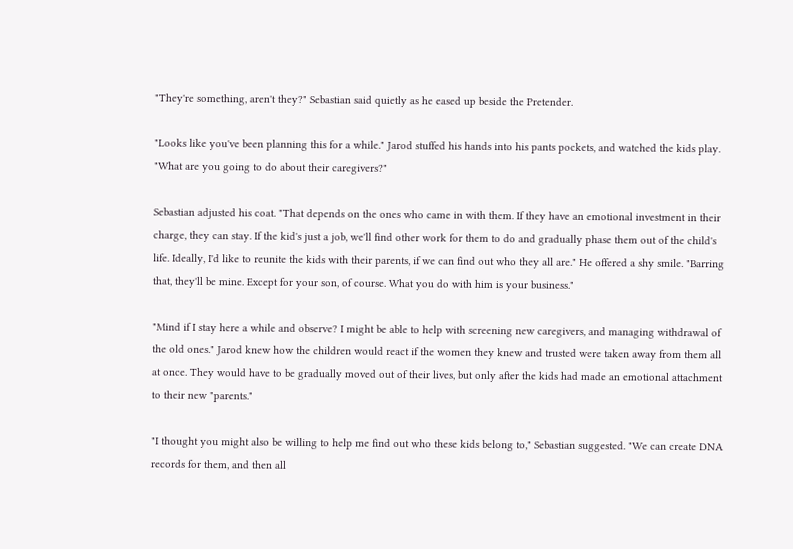"They're something, aren't they?" Sebastian said quietly as he eased up beside the Pretender.

"Looks like you've been planning this for a while." Jarod stuffed his hands into his pants pockets, and watched the kids play. "What are you going to do about their caregivers?"

Sebastian adjusted his coat. "That depends on the ones who came in with them. If they have an emotional investment in their charge, they can stay. If the kid's just a job, we'll find other work for them to do and gradually phase them out of the child's life. Ideally, I'd like to reunite the kids with their parents, if we can find out who they all are." He offered a shy smile. "Barring that, they'll be mine. Except for your son, of course. What you do with him is your business."

"Mind if I stay here a while and observe? I might be able to help with screening new caregivers, and managing withdrawal of the old ones." Jarod knew how the children would react if the women they knew and trusted were taken away from them all at once. They would have to be gradually moved out of their lives, but only after the kids had made an emotional attachment to their new "parents."

"I thought you might also be willing to help me find out who these kids belong to," Sebastian suggested. "We can create DNA records for them, and then all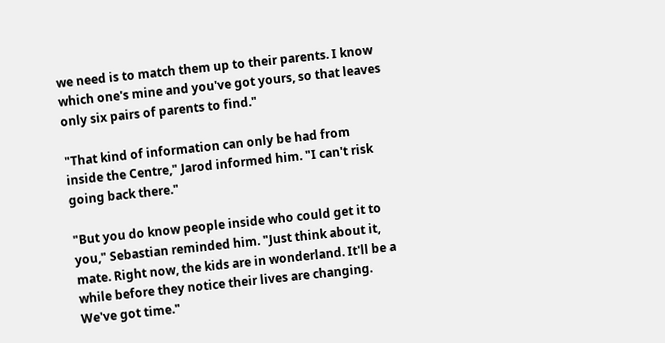we need is to match them up to their parents. I know which one's mine and you've got yours, so that leaves only six pairs of parents to find."

"That kind of information can only be had from inside the Centre," Jarod informed him. "I can't risk going back there."

"But you do know people inside who could get it to you," Sebastian reminded him. "Just think about it, mate. Right now, the kids are in wonderland. It'll be a while before they notice their lives are changing. We've got time."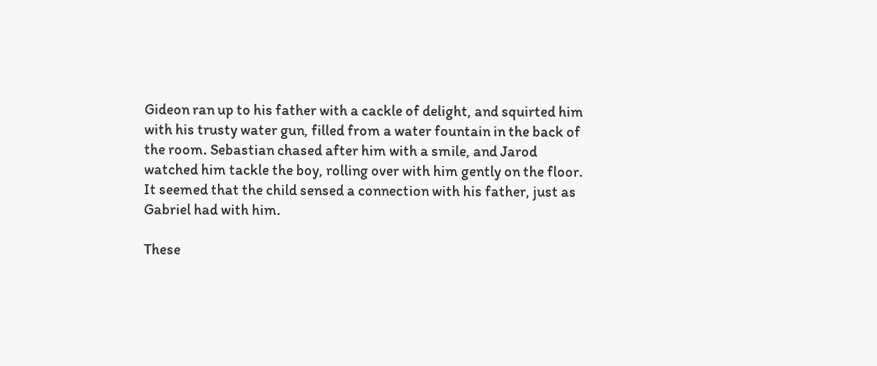Gideon ran up to his father with a cackle of delight, and squirted him with his trusty water gun, filled from a water fountain in the back of the room. Sebastian chased after him with a smile, and Jarod watched him tackle the boy, rolling over with him gently on the floor. It seemed that the child sensed a connection with his father, just as Gabriel had with him.

These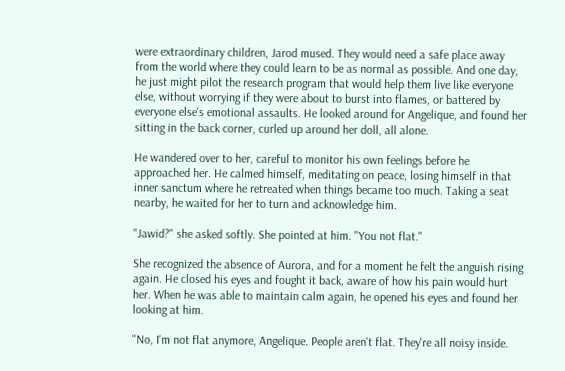were extraordinary children, Jarod mused. They would need a safe place away from the world where they could learn to be as normal as possible. And one day, he just might pilot the research program that would help them live like everyone else, without worrying if they were about to burst into flames, or battered by everyone else's emotional assaults. He looked around for Angelique, and found her sitting in the back corner, curled up around her doll, all alone.

He wandered over to her, careful to monitor his own feelings before he approached her. He calmed himself, meditating on peace, losing himself in that inner sanctum where he retreated when things became too much. Taking a seat nearby, he waited for her to turn and acknowledge him.

"Jawid?" she asked softly. She pointed at him. "You not flat."

She recognized the absence of Aurora, and for a moment he felt the anguish rising again. He closed his eyes and fought it back, aware of how his pain would hurt her. When he was able to maintain calm again, he opened his eyes and found her looking at him.

"No, I'm not flat anymore, Angelique. People aren't flat. They're all noisy inside.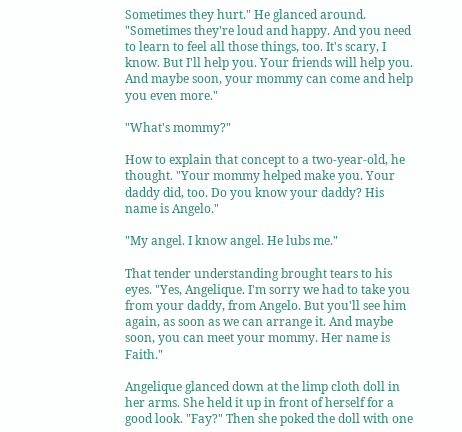Sometimes they hurt." He glanced around. "Sometimes they're loud and happy. And you need to learn to feel all those things, too. It's scary, I know. But I'll help you. Your friends will help you. And maybe soon, your mommy can come and help you even more."

"What's mommy?"

How to explain that concept to a two-year-old, he thought. "Your mommy helped make you. Your daddy did, too. Do you know your daddy? His name is Angelo."

"My angel. I know angel. He lubs me."

That tender understanding brought tears to his eyes. "Yes, Angelique. I'm sorry we had to take you from your daddy, from Angelo. But you'll see him again, as soon as we can arrange it. And maybe soon, you can meet your mommy. Her name is Faith."

Angelique glanced down at the limp cloth doll in her arms. She held it up in front of herself for a good look. "Fay?" Then she poked the doll with one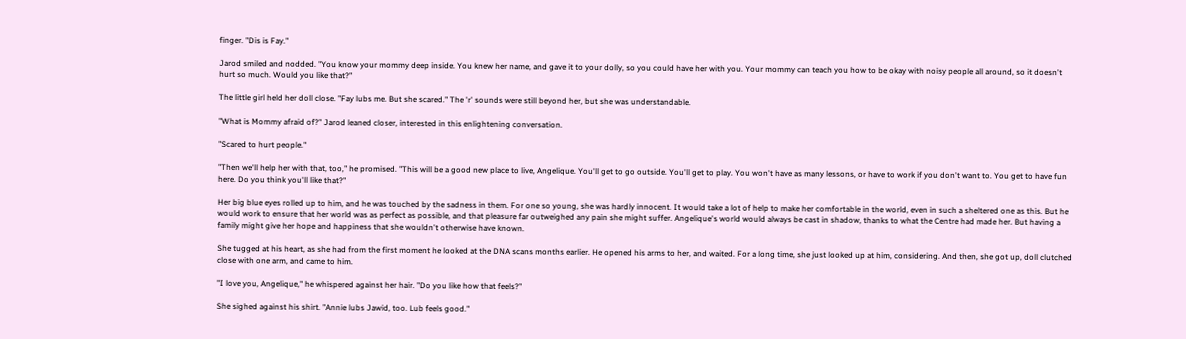finger. "Dis is Fay."

Jarod smiled and nodded. "You know your mommy deep inside. You knew her name, and gave it to your dolly, so you could have her with you. Your mommy can teach you how to be okay with noisy people all around, so it doesn't hurt so much. Would you like that?"

The little girl held her doll close. "Fay lubs me. But she scared." The 'r' sounds were still beyond her, but she was understandable.

"What is Mommy afraid of?" Jarod leaned closer, interested in this enlightening conversation.

"Scared to hurt people."

"Then we'll help her with that, too," he promised. "This will be a good new place to live, Angelique. You'll get to go outside. You'll get to play. You won't have as many lessons, or have to work if you don't want to. You get to have fun here. Do you think you'll like that?"

Her big blue eyes rolled up to him, and he was touched by the sadness in them. For one so young, she was hardly innocent. It would take a lot of help to make her comfortable in the world, even in such a sheltered one as this. But he would work to ensure that her world was as perfect as possible, and that pleasure far outweighed any pain she might suffer. Angelique's world would always be cast in shadow, thanks to what the Centre had made her. But having a family might give her hope and happiness that she wouldn't otherwise have known.

She tugged at his heart, as she had from the first moment he looked at the DNA scans months earlier. He opened his arms to her, and waited. For a long time, she just looked up at him, considering. And then, she got up, doll clutched close with one arm, and came to him.

"I love you, Angelique," he whispered against her hair. "Do you like how that feels?"

She sighed against his shirt. "Annie lubs Jawid, too. Lub feels good."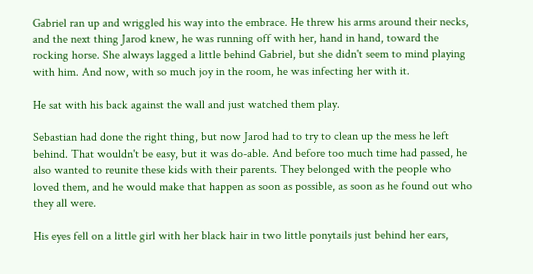Gabriel ran up and wriggled his way into the embrace. He threw his arms around their necks, and the next thing Jarod knew, he was running off with her, hand in hand, toward the rocking horse. She always lagged a little behind Gabriel, but she didn't seem to mind playing with him. And now, with so much joy in the room, he was infecting her with it.

He sat with his back against the wall and just watched them play.

Sebastian had done the right thing, but now Jarod had to try to clean up the mess he left behind. That wouldn't be easy, but it was do-able. And before too much time had passed, he also wanted to reunite these kids with their parents. They belonged with the people who loved them, and he would make that happen as soon as possible, as soon as he found out who they all were.

His eyes fell on a little girl with her black hair in two little ponytails just behind her ears,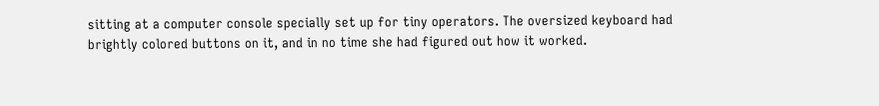sitting at a computer console specially set up for tiny operators. The oversized keyboard had brightly colored buttons on it, and in no time she had figured out how it worked.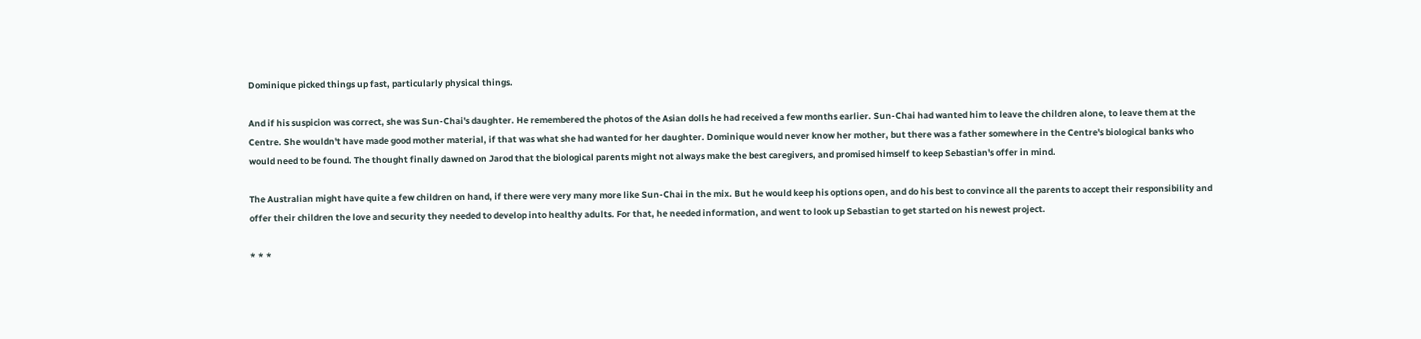Dominique picked things up fast, particularly physical things.

And if his suspicion was correct, she was Sun-Chai's daughter. He remembered the photos of the Asian dolls he had received a few months earlier. Sun-Chai had wanted him to leave the children alone, to leave them at the Centre. She wouldn't have made good mother material, if that was what she had wanted for her daughter. Dominique would never know her mother, but there was a father somewhere in the Centre's biological banks who would need to be found. The thought finally dawned on Jarod that the biological parents might not always make the best caregivers, and promised himself to keep Sebastian's offer in mind.

The Australian might have quite a few children on hand, if there were very many more like Sun-Chai in the mix. But he would keep his options open, and do his best to convince all the parents to accept their responsibility and offer their children the love and security they needed to develop into healthy adults. For that, he needed information, and went to look up Sebastian to get started on his newest project.

* * *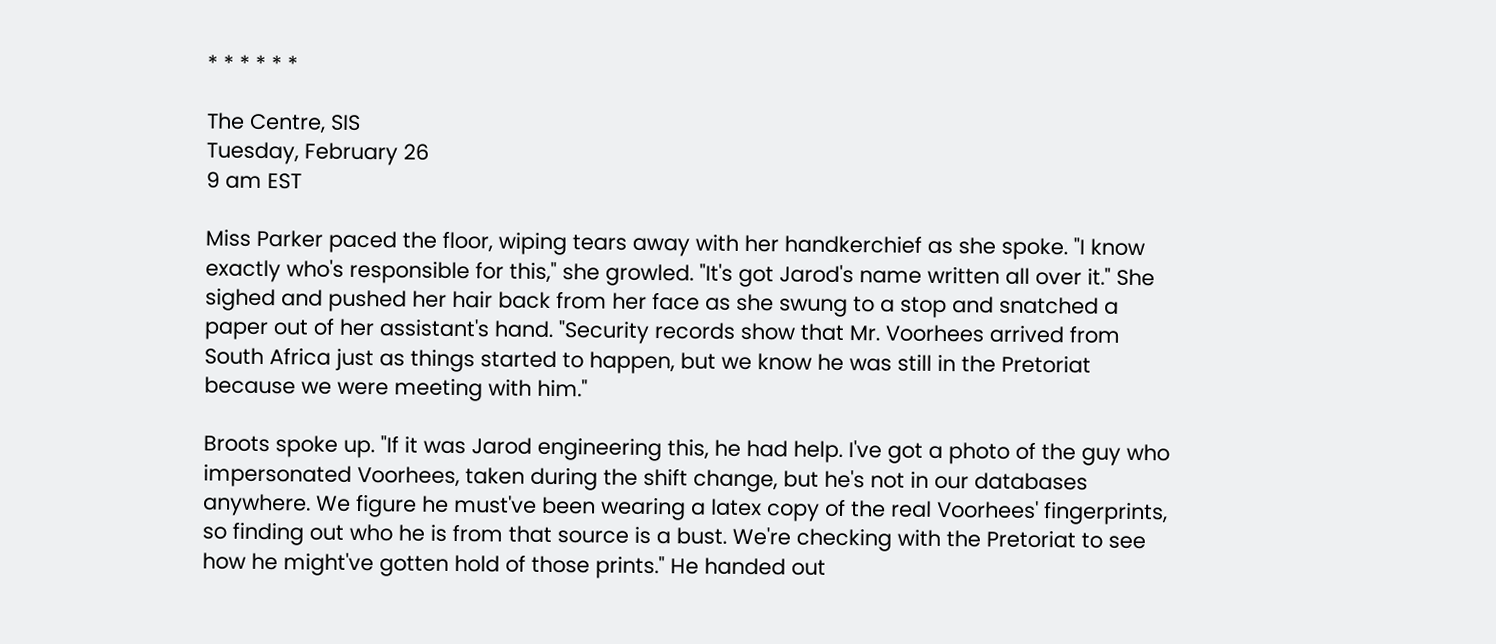* * * * * *

The Centre, SIS
Tuesday, February 26
9 am EST

Miss Parker paced the floor, wiping tears away with her handkerchief as she spoke. "I know exactly who's responsible for this," she growled. "It's got Jarod's name written all over it." She sighed and pushed her hair back from her face as she swung to a stop and snatched a paper out of her assistant's hand. "Security records show that Mr. Voorhees arrived from South Africa just as things started to happen, but we know he was still in the Pretoriat because we were meeting with him."

Broots spoke up. "If it was Jarod engineering this, he had help. I've got a photo of the guy who impersonated Voorhees, taken during the shift change, but he's not in our databases anywhere. We figure he must've been wearing a latex copy of the real Voorhees' fingerprints, so finding out who he is from that source is a bust. We're checking with the Pretoriat to see how he might've gotten hold of those prints." He handed out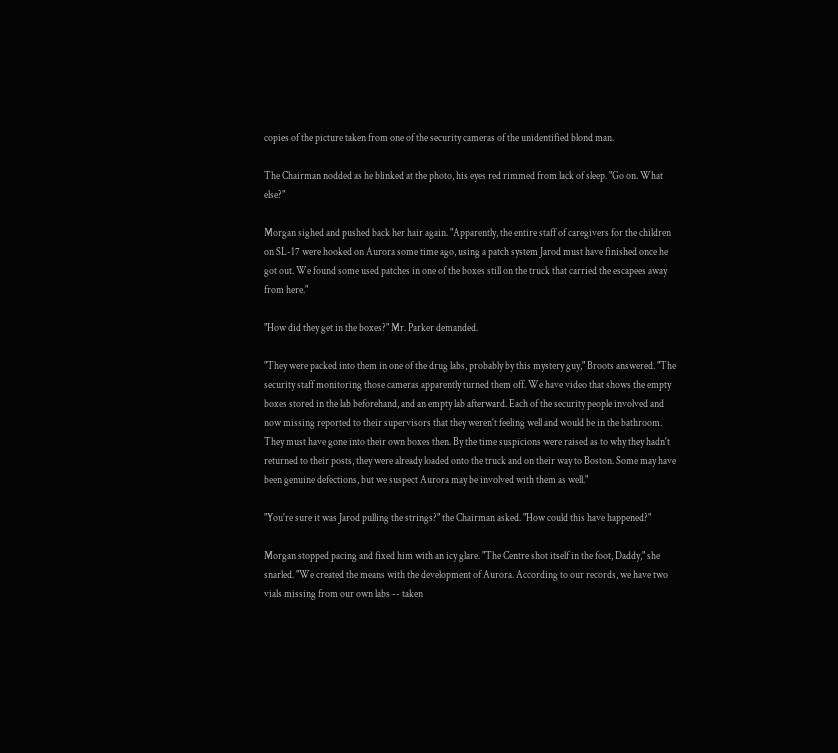copies of the picture taken from one of the security cameras of the unidentified blond man.

The Chairman nodded as he blinked at the photo, his eyes red rimmed from lack of sleep. "Go on. What else?"

Morgan sighed and pushed back her hair again. "Apparently, the entire staff of caregivers for the children on SL-17 were hooked on Aurora some time ago, using a patch system Jarod must have finished once he got out. We found some used patches in one of the boxes still on the truck that carried the escapees away from here."

"How did they get in the boxes?" Mr. Parker demanded.

"They were packed into them in one of the drug labs, probably by this mystery guy," Broots answered. "The security staff monitoring those cameras apparently turned them off. We have video that shows the empty boxes stored in the lab beforehand, and an empty lab afterward. Each of the security people involved and now missing reported to their supervisors that they weren't feeling well and would be in the bathroom. They must have gone into their own boxes then. By the time suspicions were raised as to why they hadn't returned to their posts, they were already loaded onto the truck and on their way to Boston. Some may have been genuine defections, but we suspect Aurora may be involved with them as well."

"You're sure it was Jarod pulling the strings?" the Chairman asked. "How could this have happened?"

Morgan stopped pacing and fixed him with an icy glare. "The Centre shot itself in the foot, Daddy," she snarled. "We created the means with the development of Aurora. According to our records, we have two vials missing from our own labs -- taken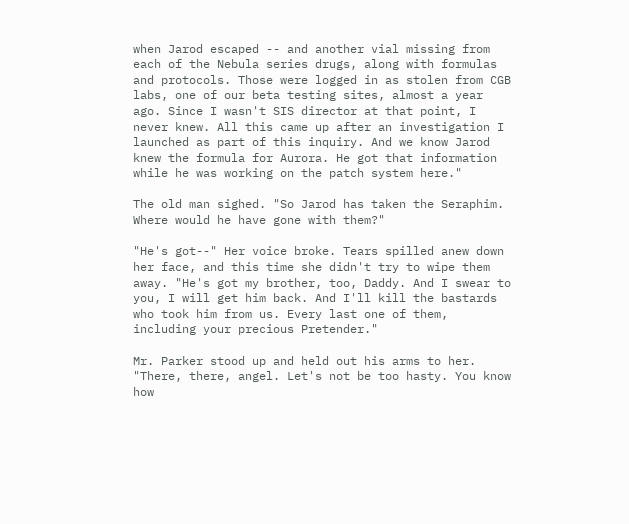when Jarod escaped -- and another vial missing from each of the Nebula series drugs, along with formulas and protocols. Those were logged in as stolen from CGB labs, one of our beta testing sites, almost a year ago. Since I wasn't SIS director at that point, I never knew. All this came up after an investigation I launched as part of this inquiry. And we know Jarod knew the formula for Aurora. He got that information while he was working on the patch system here."

The old man sighed. "So Jarod has taken the Seraphim. Where would he have gone with them?"

"He's got--" Her voice broke. Tears spilled anew down her face, and this time she didn't try to wipe them away. "He's got my brother, too, Daddy. And I swear to you, I will get him back. And I'll kill the bastards who took him from us. Every last one of them, including your precious Pretender."

Mr. Parker stood up and held out his arms to her. "There, there, angel. Let's not be too hasty. You know how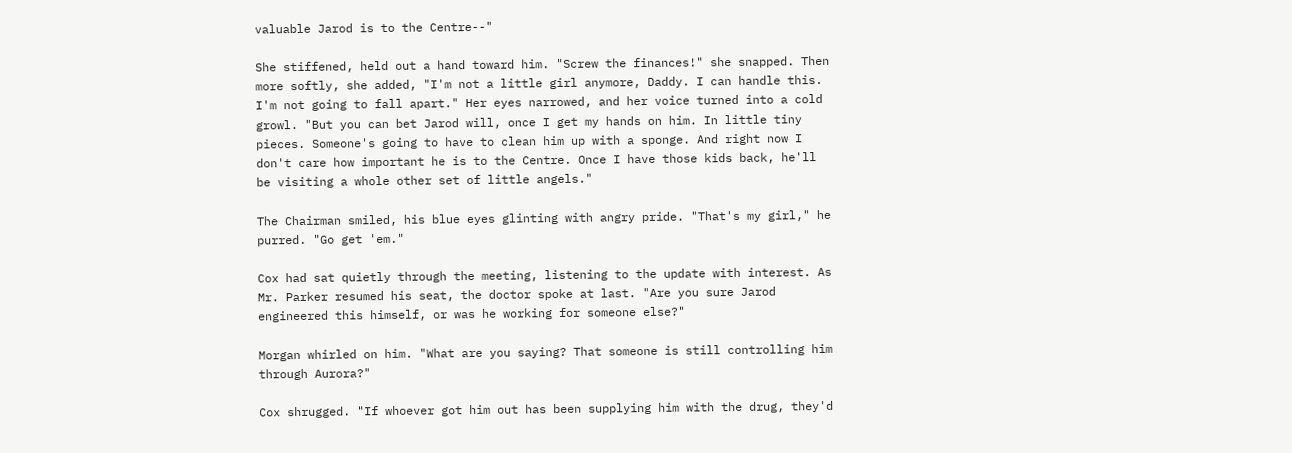valuable Jarod is to the Centre--"

She stiffened, held out a hand toward him. "Screw the finances!" she snapped. Then more softly, she added, "I'm not a little girl anymore, Daddy. I can handle this. I'm not going to fall apart." Her eyes narrowed, and her voice turned into a cold growl. "But you can bet Jarod will, once I get my hands on him. In little tiny pieces. Someone's going to have to clean him up with a sponge. And right now I don't care how important he is to the Centre. Once I have those kids back, he'll be visiting a whole other set of little angels."

The Chairman smiled, his blue eyes glinting with angry pride. "That's my girl," he purred. "Go get 'em."

Cox had sat quietly through the meeting, listening to the update with interest. As Mr. Parker resumed his seat, the doctor spoke at last. "Are you sure Jarod engineered this himself, or was he working for someone else?"

Morgan whirled on him. "What are you saying? That someone is still controlling him through Aurora?"

Cox shrugged. "If whoever got him out has been supplying him with the drug, they'd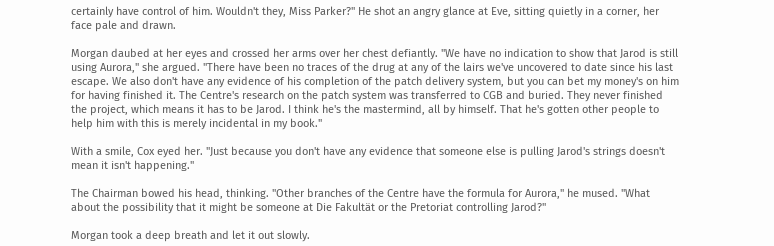certainly have control of him. Wouldn't they, Miss Parker?" He shot an angry glance at Eve, sitting quietly in a corner, her face pale and drawn.

Morgan daubed at her eyes and crossed her arms over her chest defiantly. "We have no indication to show that Jarod is still using Aurora," she argued. "There have been no traces of the drug at any of the lairs we've uncovered to date since his last escape. We also don't have any evidence of his completion of the patch delivery system, but you can bet my money's on him for having finished it. The Centre's research on the patch system was transferred to CGB and buried. They never finished the project, which means it has to be Jarod. I think he's the mastermind, all by himself. That he's gotten other people to help him with this is merely incidental in my book."

With a smile, Cox eyed her. "Just because you don't have any evidence that someone else is pulling Jarod's strings doesn't mean it isn't happening."

The Chairman bowed his head, thinking. "Other branches of the Centre have the formula for Aurora," he mused. "What about the possibility that it might be someone at Die Fakultät or the Pretoriat controlling Jarod?"

Morgan took a deep breath and let it out slowly.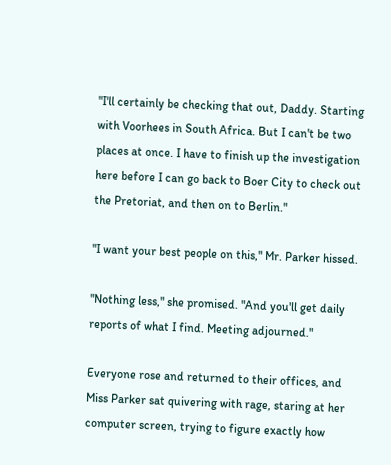"I'll certainly be checking that out, Daddy. Starting with Voorhees in South Africa. But I can't be two places at once. I have to finish up the investigation here before I can go back to Boer City to check out the Pretoriat, and then on to Berlin."

"I want your best people on this," Mr. Parker hissed.

"Nothing less," she promised. "And you'll get daily reports of what I find. Meeting adjourned."

Everyone rose and returned to their offices, and Miss Parker sat quivering with rage, staring at her computer screen, trying to figure exactly how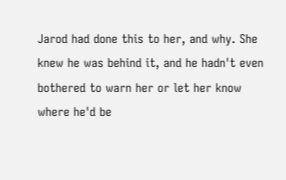Jarod had done this to her, and why. She knew he was behind it, and he hadn't even bothered to warn her or let her know where he'd be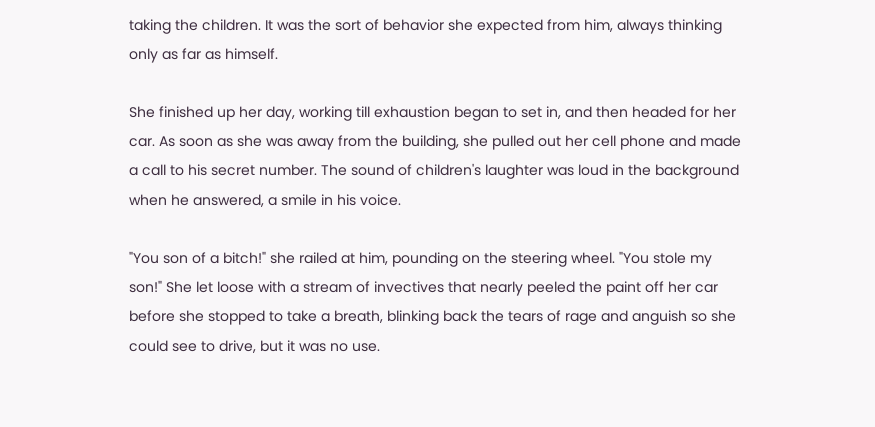taking the children. It was the sort of behavior she expected from him, always thinking only as far as himself.

She finished up her day, working till exhaustion began to set in, and then headed for her car. As soon as she was away from the building, she pulled out her cell phone and made a call to his secret number. The sound of children's laughter was loud in the background when he answered, a smile in his voice.

"You son of a bitch!" she railed at him, pounding on the steering wheel. "You stole my son!" She let loose with a stream of invectives that nearly peeled the paint off her car before she stopped to take a breath, blinking back the tears of rage and anguish so she could see to drive, but it was no use.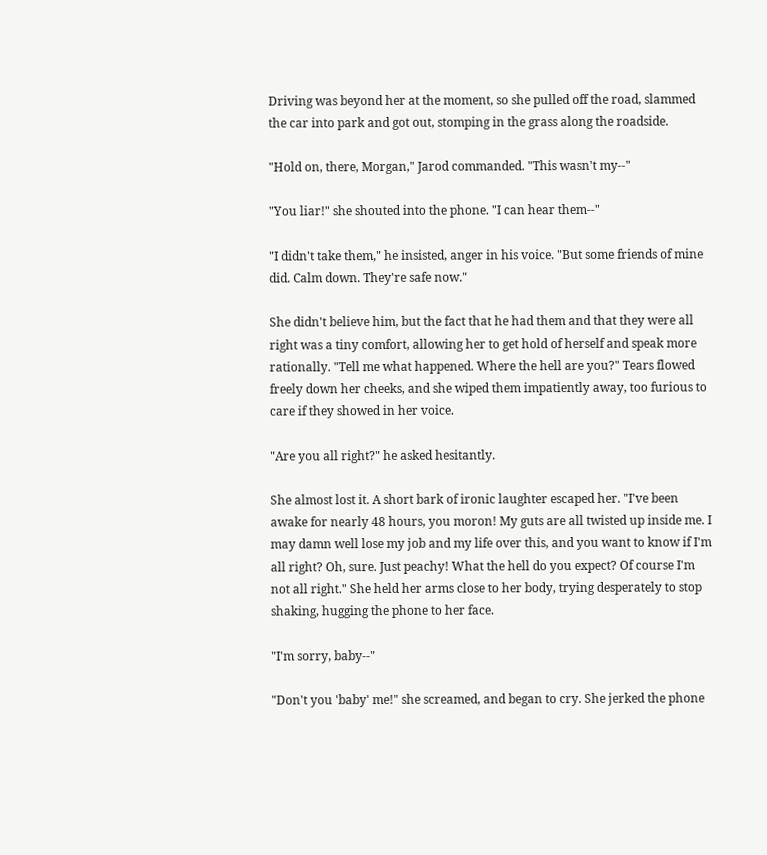Driving was beyond her at the moment, so she pulled off the road, slammed the car into park and got out, stomping in the grass along the roadside.

"Hold on, there, Morgan," Jarod commanded. "This wasn't my--"

"You liar!" she shouted into the phone. "I can hear them--"

"I didn't take them," he insisted, anger in his voice. "But some friends of mine did. Calm down. They're safe now."

She didn't believe him, but the fact that he had them and that they were all right was a tiny comfort, allowing her to get hold of herself and speak more rationally. "Tell me what happened. Where the hell are you?" Tears flowed freely down her cheeks, and she wiped them impatiently away, too furious to care if they showed in her voice.

"Are you all right?" he asked hesitantly.

She almost lost it. A short bark of ironic laughter escaped her. "I've been awake for nearly 48 hours, you moron! My guts are all twisted up inside me. I may damn well lose my job and my life over this, and you want to know if I'm all right? Oh, sure. Just peachy! What the hell do you expect? Of course I'm not all right." She held her arms close to her body, trying desperately to stop shaking, hugging the phone to her face.

"I'm sorry, baby--"

"Don't you 'baby' me!" she screamed, and began to cry. She jerked the phone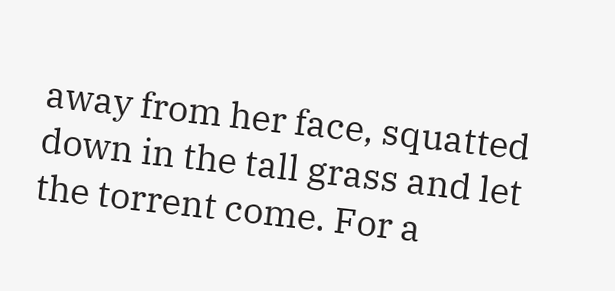away from her face, squatted down in the tall grass and let the torrent come. For a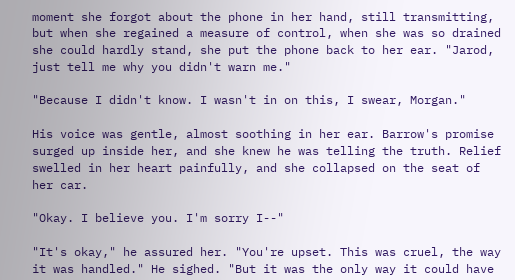moment she forgot about the phone in her hand, still transmitting, but when she regained a measure of control, when she was so drained she could hardly stand, she put the phone back to her ear. "Jarod, just tell me why you didn't warn me."

"Because I didn't know. I wasn't in on this, I swear, Morgan."

His voice was gentle, almost soothing in her ear. Barrow's promise surged up inside her, and she knew he was telling the truth. Relief swelled in her heart painfully, and she collapsed on the seat of her car.

"Okay. I believe you. I'm sorry I--"

"It's okay," he assured her. "You're upset. This was cruel, the way it was handled." He sighed. "But it was the only way it could have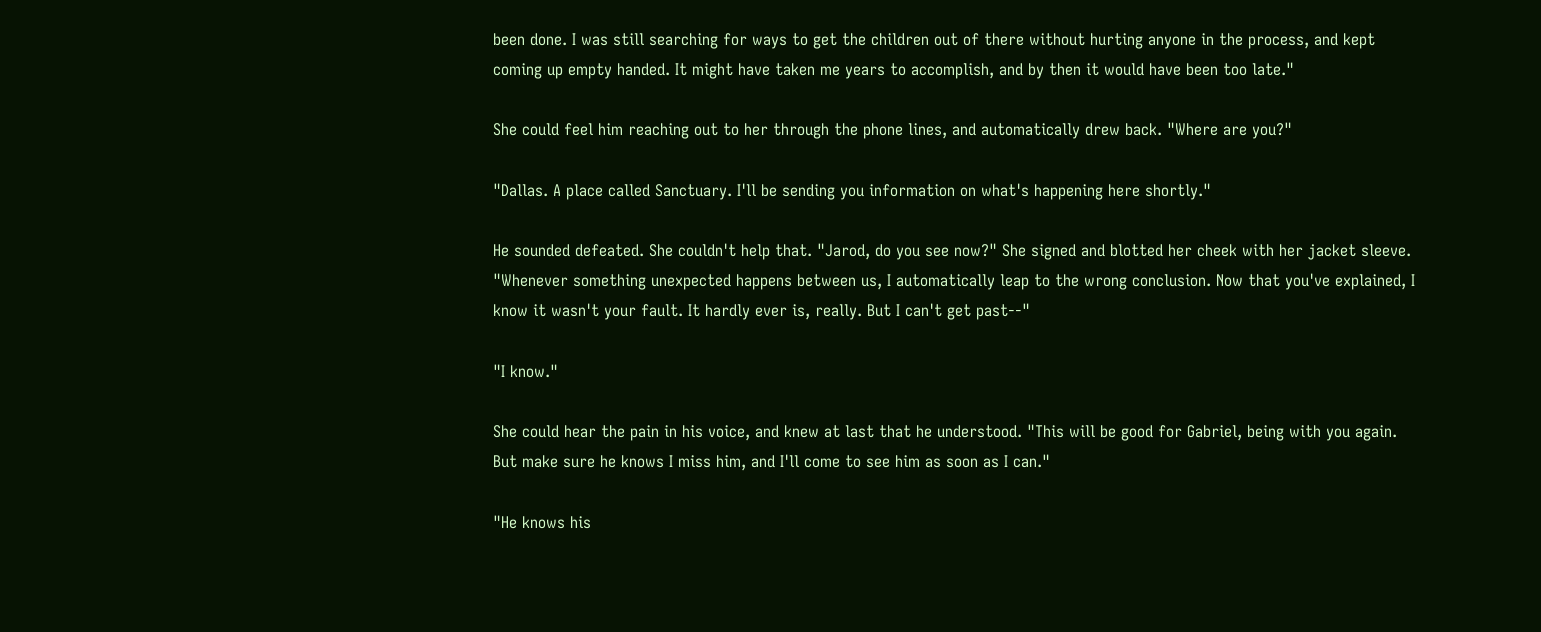been done. I was still searching for ways to get the children out of there without hurting anyone in the process, and kept coming up empty handed. It might have taken me years to accomplish, and by then it would have been too late."

She could feel him reaching out to her through the phone lines, and automatically drew back. "Where are you?"

"Dallas. A place called Sanctuary. I'll be sending you information on what's happening here shortly."

He sounded defeated. She couldn't help that. "Jarod, do you see now?" She signed and blotted her cheek with her jacket sleeve. "Whenever something unexpected happens between us, I automatically leap to the wrong conclusion. Now that you've explained, I know it wasn't your fault. It hardly ever is, really. But I can't get past--"

"I know."

She could hear the pain in his voice, and knew at last that he understood. "This will be good for Gabriel, being with you again. But make sure he knows I miss him, and I'll come to see him as soon as I can."

"He knows his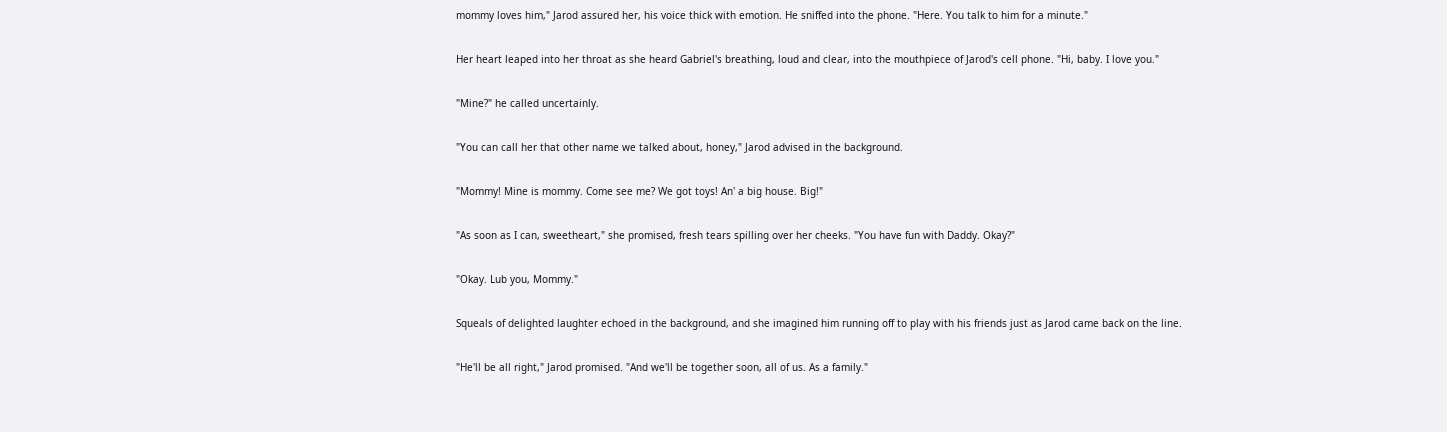mommy loves him," Jarod assured her, his voice thick with emotion. He sniffed into the phone. "Here. You talk to him for a minute."

Her heart leaped into her throat as she heard Gabriel's breathing, loud and clear, into the mouthpiece of Jarod's cell phone. "Hi, baby. I love you."

"Mine?" he called uncertainly.

"You can call her that other name we talked about, honey," Jarod advised in the background.

"Mommy! Mine is mommy. Come see me? We got toys! An' a big house. Big!"

"As soon as I can, sweetheart," she promised, fresh tears spilling over her cheeks. "You have fun with Daddy. Okay?"

"Okay. Lub you, Mommy."

Squeals of delighted laughter echoed in the background, and she imagined him running off to play with his friends just as Jarod came back on the line.

"He'll be all right," Jarod promised. "And we'll be together soon, all of us. As a family."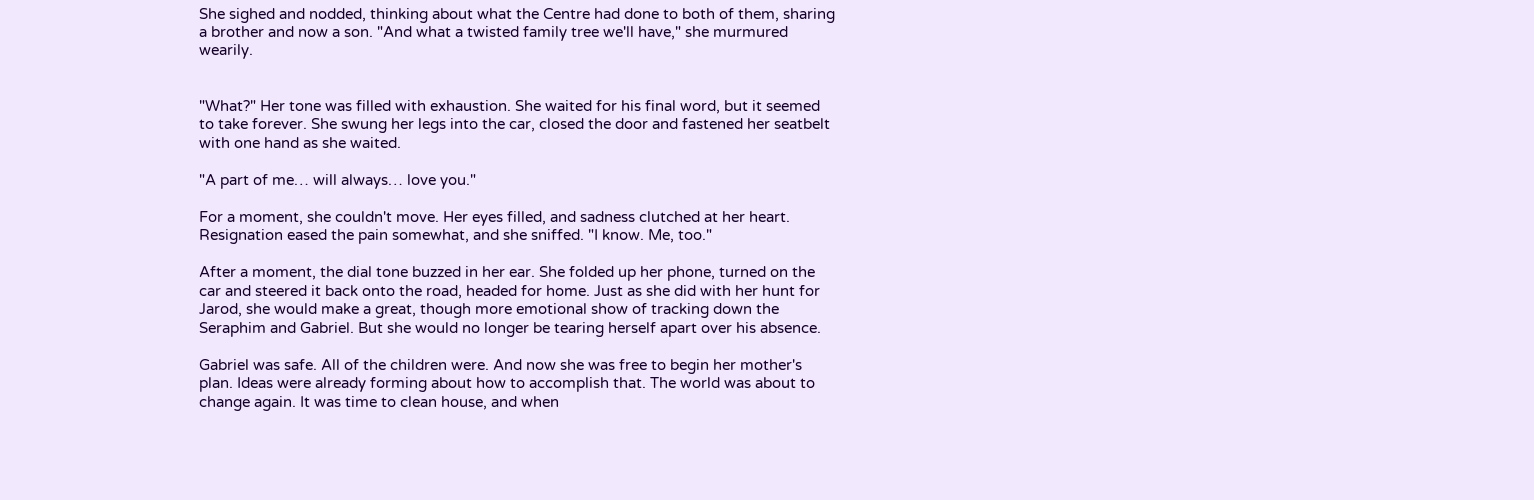She sighed and nodded, thinking about what the Centre had done to both of them, sharing a brother and now a son. "And what a twisted family tree we'll have," she murmured wearily.


"What?" Her tone was filled with exhaustion. She waited for his final word, but it seemed to take forever. She swung her legs into the car, closed the door and fastened her seatbelt with one hand as she waited.

"A part of me… will always… love you."

For a moment, she couldn't move. Her eyes filled, and sadness clutched at her heart. Resignation eased the pain somewhat, and she sniffed. "I know. Me, too."

After a moment, the dial tone buzzed in her ear. She folded up her phone, turned on the car and steered it back onto the road, headed for home. Just as she did with her hunt for Jarod, she would make a great, though more emotional show of tracking down the Seraphim and Gabriel. But she would no longer be tearing herself apart over his absence.

Gabriel was safe. All of the children were. And now she was free to begin her mother's plan. Ideas were already forming about how to accomplish that. The world was about to change again. It was time to clean house, and when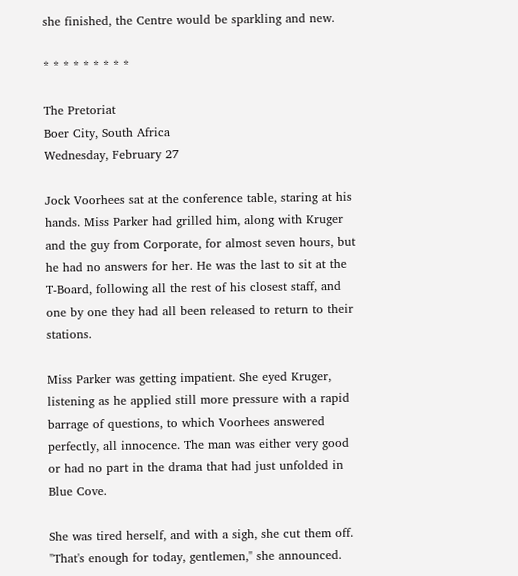she finished, the Centre would be sparkling and new.

* * * * * * * * *

The Pretoriat
Boer City, South Africa
Wednesday, February 27

Jock Voorhees sat at the conference table, staring at his hands. Miss Parker had grilled him, along with Kruger and the guy from Corporate, for almost seven hours, but he had no answers for her. He was the last to sit at the T-Board, following all the rest of his closest staff, and one by one they had all been released to return to their stations.

Miss Parker was getting impatient. She eyed Kruger, listening as he applied still more pressure with a rapid barrage of questions, to which Voorhees answered perfectly, all innocence. The man was either very good or had no part in the drama that had just unfolded in Blue Cove.

She was tired herself, and with a sigh, she cut them off. "That's enough for today, gentlemen," she announced.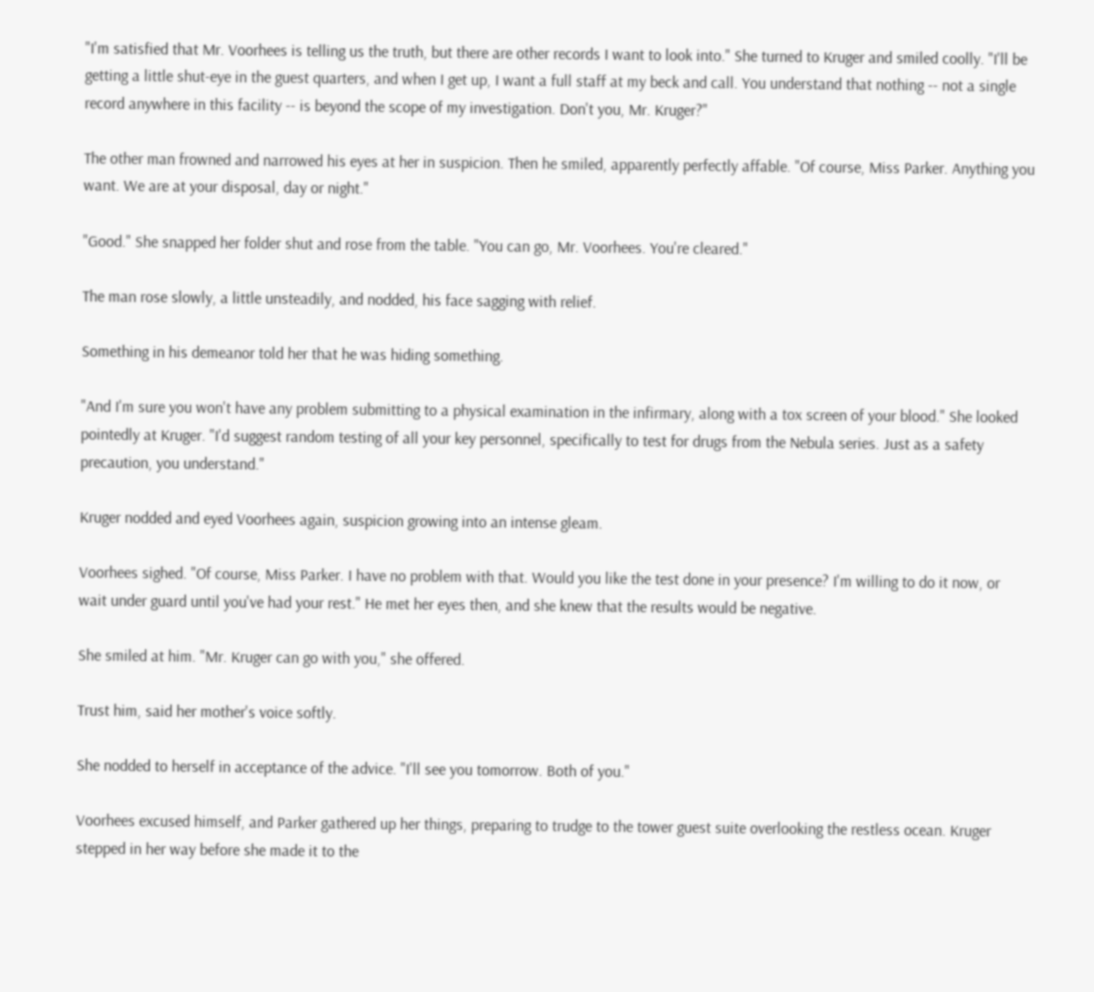"I'm satisfied that Mr. Voorhees is telling us the truth, but there are other records I want to look into." She turned to Kruger and smiled coolly. "I'll be getting a little shut-eye in the guest quarters, and when I get up, I want a full staff at my beck and call. You understand that nothing -- not a single record anywhere in this facility -- is beyond the scope of my investigation. Don't you, Mr. Kruger?"

The other man frowned and narrowed his eyes at her in suspicion. Then he smiled, apparently perfectly affable. "Of course, Miss Parker. Anything you want. We are at your disposal, day or night."

"Good." She snapped her folder shut and rose from the table. "You can go, Mr. Voorhees. You're cleared."

The man rose slowly, a little unsteadily, and nodded, his face sagging with relief.

Something in his demeanor told her that he was hiding something.

"And I'm sure you won't have any problem submitting to a physical examination in the infirmary, along with a tox screen of your blood." She looked pointedly at Kruger. "I'd suggest random testing of all your key personnel, specifically to test for drugs from the Nebula series. Just as a safety precaution, you understand."

Kruger nodded and eyed Voorhees again, suspicion growing into an intense gleam.

Voorhees sighed. "Of course, Miss Parker. I have no problem with that. Would you like the test done in your presence? I'm willing to do it now, or wait under guard until you've had your rest." He met her eyes then, and she knew that the results would be negative.

She smiled at him. "Mr. Kruger can go with you," she offered.

Trust him, said her mother's voice softly.

She nodded to herself in acceptance of the advice. "I'll see you tomorrow. Both of you."

Voorhees excused himself, and Parker gathered up her things, preparing to trudge to the tower guest suite overlooking the restless ocean. Kruger stepped in her way before she made it to the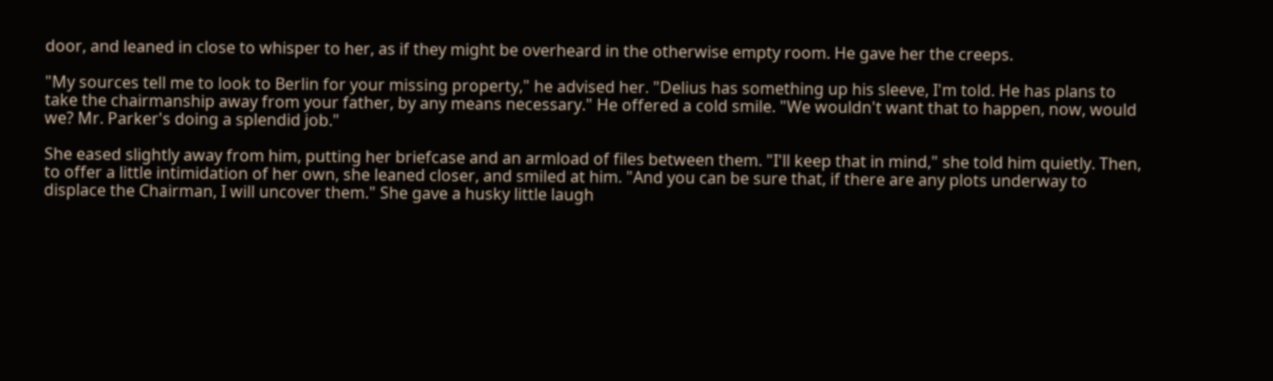door, and leaned in close to whisper to her, as if they might be overheard in the otherwise empty room. He gave her the creeps.

"My sources tell me to look to Berlin for your missing property," he advised her. "Delius has something up his sleeve, I'm told. He has plans to take the chairmanship away from your father, by any means necessary." He offered a cold smile. "We wouldn't want that to happen, now, would we? Mr. Parker's doing a splendid job."

She eased slightly away from him, putting her briefcase and an armload of files between them. "I'll keep that in mind," she told him quietly. Then, to offer a little intimidation of her own, she leaned closer, and smiled at him. "And you can be sure that, if there are any plots underway to displace the Chairman, I will uncover them." She gave a husky little laugh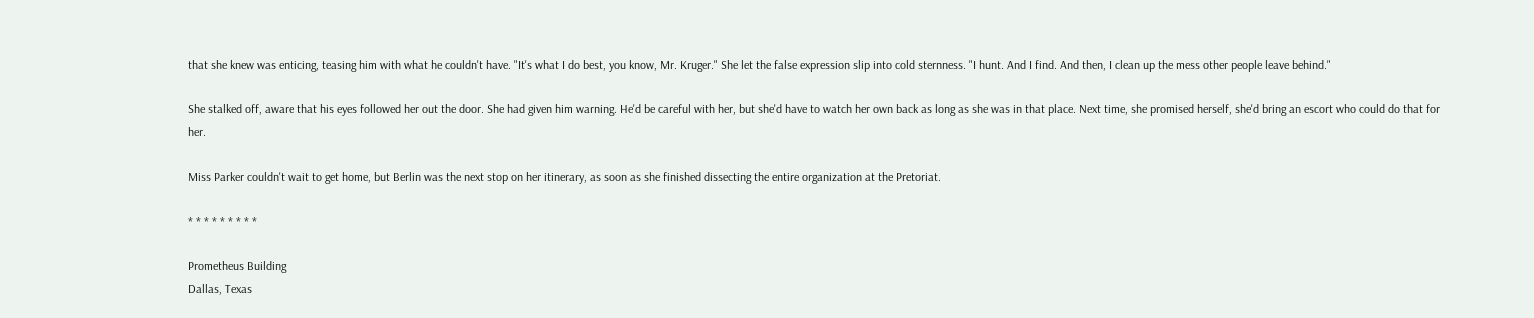that she knew was enticing, teasing him with what he couldn't have. "It's what I do best, you know, Mr. Kruger." She let the false expression slip into cold sternness. "I hunt. And I find. And then, I clean up the mess other people leave behind."

She stalked off, aware that his eyes followed her out the door. She had given him warning. He'd be careful with her, but she'd have to watch her own back as long as she was in that place. Next time, she promised herself, she'd bring an escort who could do that for her.

Miss Parker couldn't wait to get home, but Berlin was the next stop on her itinerary, as soon as she finished dissecting the entire organization at the Pretoriat.

* * * * * * * * *

Prometheus Building
Dallas, Texas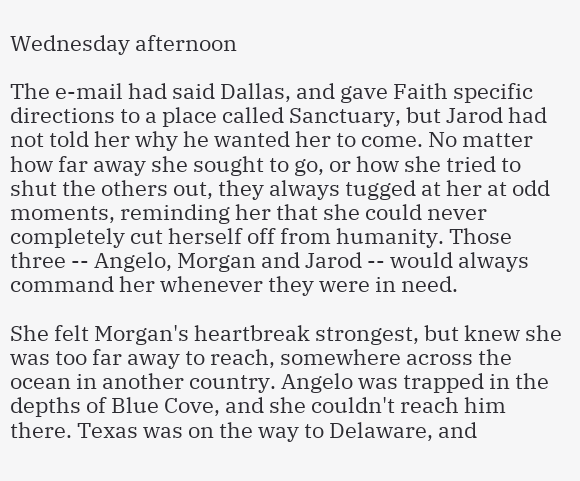Wednesday afternoon

The e-mail had said Dallas, and gave Faith specific directions to a place called Sanctuary, but Jarod had not told her why he wanted her to come. No matter how far away she sought to go, or how she tried to shut the others out, they always tugged at her at odd moments, reminding her that she could never completely cut herself off from humanity. Those three -- Angelo, Morgan and Jarod -- would always command her whenever they were in need.

She felt Morgan's heartbreak strongest, but knew she was too far away to reach, somewhere across the ocean in another country. Angelo was trapped in the depths of Blue Cove, and she couldn't reach him there. Texas was on the way to Delaware, and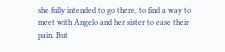she fully intended to go there, to find a way to meet with Angelo and her sister to ease their pain. But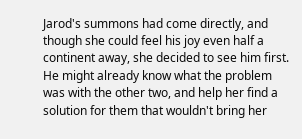Jarod's summons had come directly, and though she could feel his joy even half a continent away, she decided to see him first. He might already know what the problem was with the other two, and help her find a solution for them that wouldn't bring her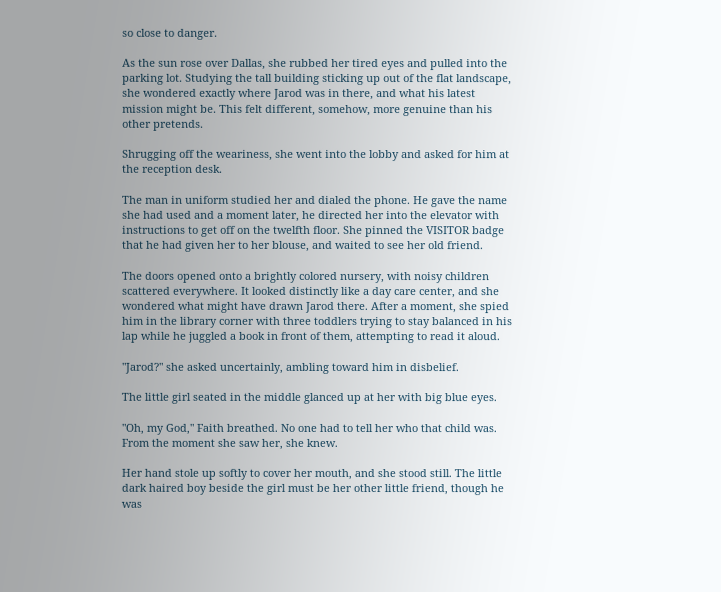so close to danger.

As the sun rose over Dallas, she rubbed her tired eyes and pulled into the parking lot. Studying the tall building sticking up out of the flat landscape, she wondered exactly where Jarod was in there, and what his latest mission might be. This felt different, somehow, more genuine than his other pretends.

Shrugging off the weariness, she went into the lobby and asked for him at the reception desk.

The man in uniform studied her and dialed the phone. He gave the name she had used and a moment later, he directed her into the elevator with instructions to get off on the twelfth floor. She pinned the VISITOR badge that he had given her to her blouse, and waited to see her old friend.

The doors opened onto a brightly colored nursery, with noisy children scattered everywhere. It looked distinctly like a day care center, and she wondered what might have drawn Jarod there. After a moment, she spied him in the library corner with three toddlers trying to stay balanced in his lap while he juggled a book in front of them, attempting to read it aloud.

"Jarod?" she asked uncertainly, ambling toward him in disbelief.

The little girl seated in the middle glanced up at her with big blue eyes.

"Oh, my God," Faith breathed. No one had to tell her who that child was. From the moment she saw her, she knew.

Her hand stole up softly to cover her mouth, and she stood still. The little dark haired boy beside the girl must be her other little friend, though he was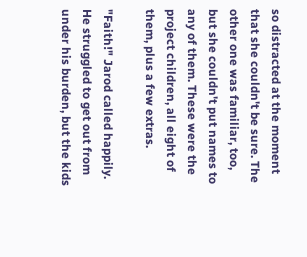so distracted at the moment that she couldn't be sure. The other one was familiar, too, but she couldn't put names to any of them. These were the project children, all eight of them, plus a few extras.

"Faith!" Jarod called happily. He struggled to get out from under his burden, but the kids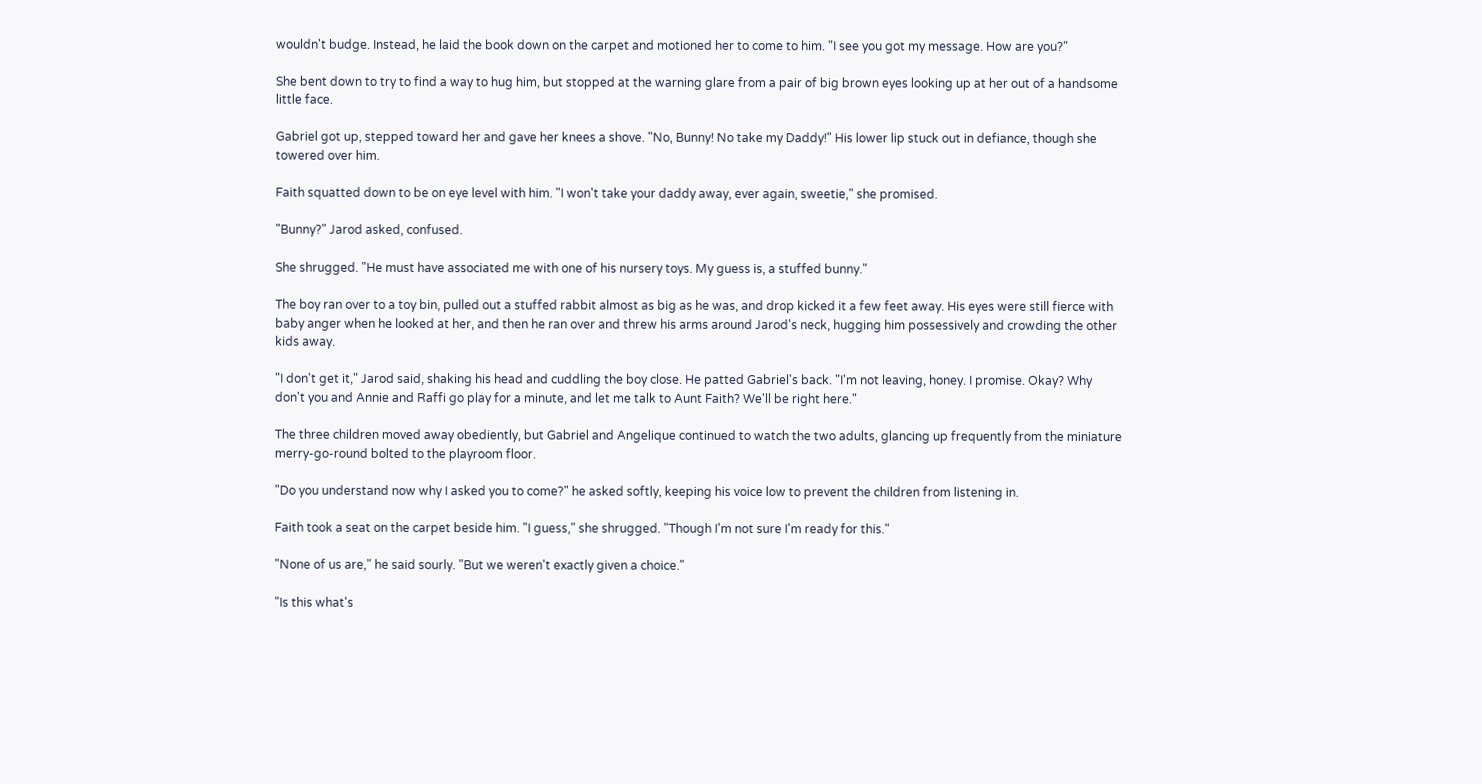wouldn't budge. Instead, he laid the book down on the carpet and motioned her to come to him. "I see you got my message. How are you?"

She bent down to try to find a way to hug him, but stopped at the warning glare from a pair of big brown eyes looking up at her out of a handsome little face.

Gabriel got up, stepped toward her and gave her knees a shove. "No, Bunny! No take my Daddy!" His lower lip stuck out in defiance, though she towered over him.

Faith squatted down to be on eye level with him. "I won't take your daddy away, ever again, sweetie," she promised.

"Bunny?" Jarod asked, confused.

She shrugged. "He must have associated me with one of his nursery toys. My guess is, a stuffed bunny."

The boy ran over to a toy bin, pulled out a stuffed rabbit almost as big as he was, and drop kicked it a few feet away. His eyes were still fierce with baby anger when he looked at her, and then he ran over and threw his arms around Jarod's neck, hugging him possessively and crowding the other kids away.

"I don't get it," Jarod said, shaking his head and cuddling the boy close. He patted Gabriel's back. "I'm not leaving, honey. I promise. Okay? Why don't you and Annie and Raffi go play for a minute, and let me talk to Aunt Faith? We'll be right here."

The three children moved away obediently, but Gabriel and Angelique continued to watch the two adults, glancing up frequently from the miniature merry-go-round bolted to the playroom floor.

"Do you understand now why I asked you to come?" he asked softly, keeping his voice low to prevent the children from listening in.

Faith took a seat on the carpet beside him. "I guess," she shrugged. "Though I'm not sure I'm ready for this."

"None of us are," he said sourly. "But we weren't exactly given a choice."

"Is this what's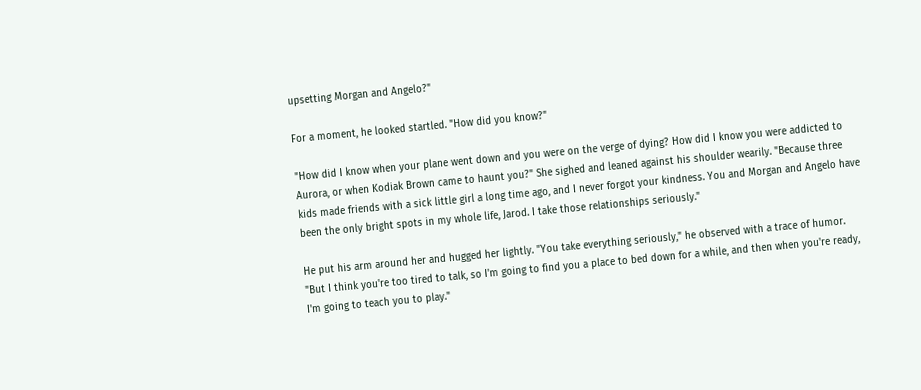upsetting Morgan and Angelo?"

For a moment, he looked startled. "How did you know?"

"How did I know when your plane went down and you were on the verge of dying? How did I know you were addicted to Aurora, or when Kodiak Brown came to haunt you?" She sighed and leaned against his shoulder wearily. "Because three kids made friends with a sick little girl a long time ago, and I never forgot your kindness. You and Morgan and Angelo have been the only bright spots in my whole life, Jarod. I take those relationships seriously."

He put his arm around her and hugged her lightly. "You take everything seriously," he observed with a trace of humor. "But I think you're too tired to talk, so I'm going to find you a place to bed down for a while, and then when you're ready, I'm going to teach you to play."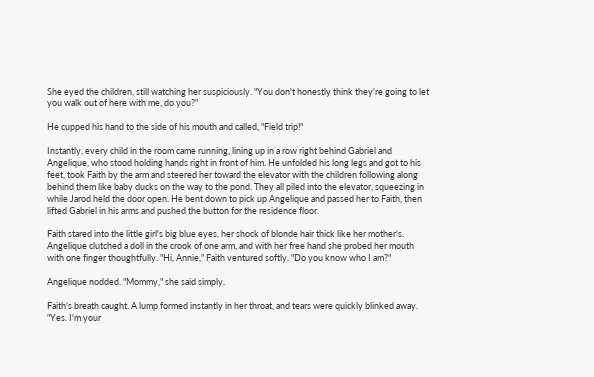She eyed the children, still watching her suspiciously. "You don't honestly think they're going to let you walk out of here with me, do you?"

He cupped his hand to the side of his mouth and called, "Field trip!"

Instantly, every child in the room came running, lining up in a row right behind Gabriel and Angelique, who stood holding hands right in front of him. He unfolded his long legs and got to his feet, took Faith by the arm and steered her toward the elevator with the children following along behind them like baby ducks on the way to the pond. They all piled into the elevator, squeezing in while Jarod held the door open. He bent down to pick up Angelique and passed her to Faith, then lifted Gabriel in his arms and pushed the button for the residence floor.

Faith stared into the little girl's big blue eyes, her shock of blonde hair thick like her mother's. Angelique clutched a doll in the crook of one arm, and with her free hand she probed her mouth with one finger thoughtfully. "Hi, Annie," Faith ventured softly. "Do you know who I am?"

Angelique nodded. "Mommy," she said simply.

Faith's breath caught. A lump formed instantly in her throat, and tears were quickly blinked away. "Yes. I'm your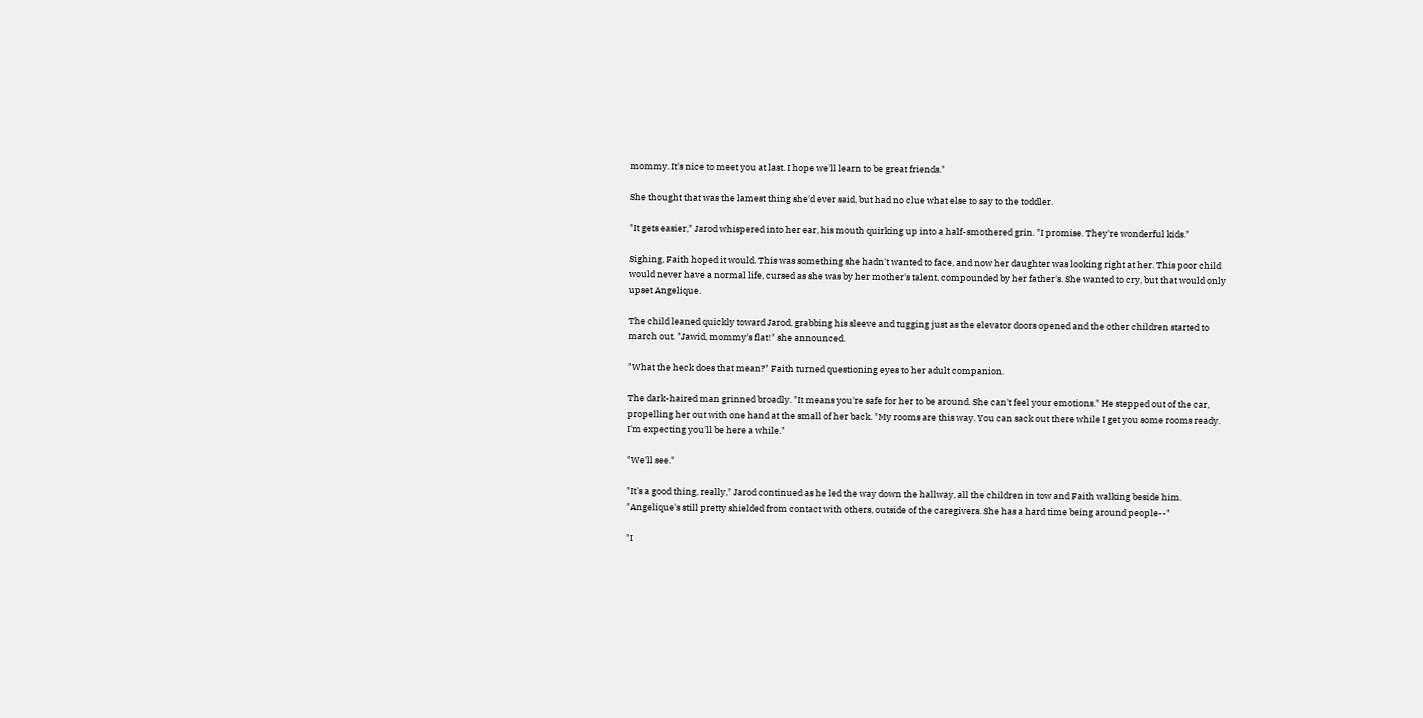mommy. It's nice to meet you at last. I hope we'll learn to be great friends."

She thought that was the lamest thing she'd ever said, but had no clue what else to say to the toddler.

"It gets easier," Jarod whispered into her ear, his mouth quirking up into a half-smothered grin. "I promise. They're wonderful kids."

Sighing, Faith hoped it would. This was something she hadn't wanted to face, and now her daughter was looking right at her. This poor child would never have a normal life, cursed as she was by her mother's talent, compounded by her father's. She wanted to cry, but that would only upset Angelique.

The child leaned quickly toward Jarod, grabbing his sleeve and tugging just as the elevator doors opened and the other children started to march out. "Jawid, mommy's flat!" she announced.

"What the heck does that mean?" Faith turned questioning eyes to her adult companion.

The dark-haired man grinned broadly. "It means you're safe for her to be around. She can't feel your emotions." He stepped out of the car, propelling her out with one hand at the small of her back. "My rooms are this way. You can sack out there while I get you some rooms ready. I'm expecting you'll be here a while."

"We'll see."

"It's a good thing, really," Jarod continued as he led the way down the hallway, all the children in tow and Faith walking beside him. "Angelique's still pretty shielded from contact with others, outside of the caregivers. She has a hard time being around people--"

"I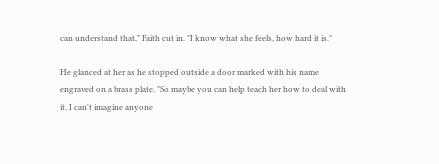can understand that," Faith cut in. "I know what she feels, how hard it is."

He glanced at her as he stopped outside a door marked with his name engraved on a brass plate. "So maybe you can help teach her how to deal with it. I can't imagine anyone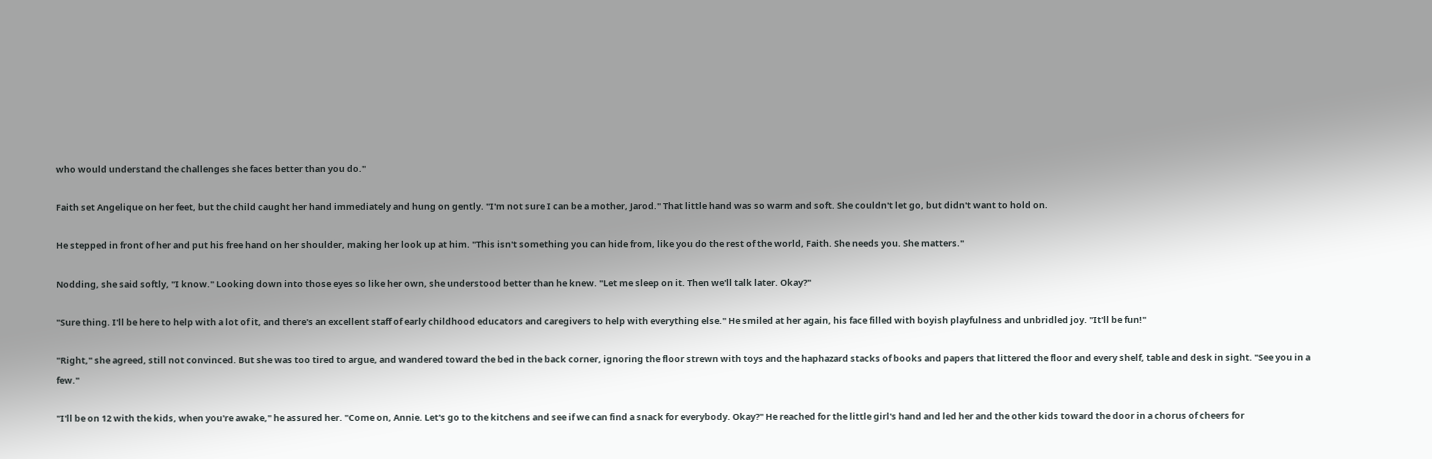who would understand the challenges she faces better than you do."

Faith set Angelique on her feet, but the child caught her hand immediately and hung on gently. "I'm not sure I can be a mother, Jarod." That little hand was so warm and soft. She couldn't let go, but didn't want to hold on.

He stepped in front of her and put his free hand on her shoulder, making her look up at him. "This isn't something you can hide from, like you do the rest of the world, Faith. She needs you. She matters."

Nodding, she said softly, "I know." Looking down into those eyes so like her own, she understood better than he knew. "Let me sleep on it. Then we'll talk later. Okay?"

"Sure thing. I'll be here to help with a lot of it, and there's an excellent staff of early childhood educators and caregivers to help with everything else." He smiled at her again, his face filled with boyish playfulness and unbridled joy. "It'll be fun!"

"Right," she agreed, still not convinced. But she was too tired to argue, and wandered toward the bed in the back corner, ignoring the floor strewn with toys and the haphazard stacks of books and papers that littered the floor and every shelf, table and desk in sight. "See you in a few."

"I'll be on 12 with the kids, when you're awake," he assured her. "Come on, Annie. Let's go to the kitchens and see if we can find a snack for everybody. Okay?" He reached for the little girl's hand and led her and the other kids toward the door in a chorus of cheers for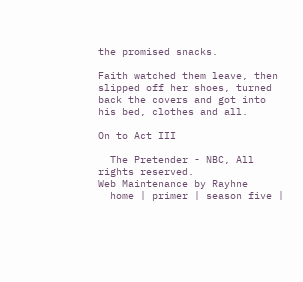the promised snacks.

Faith watched them leave, then slipped off her shoes, turned back the covers and got into his bed, clothes and all.

On to Act III

  The Pretender - NBC, All rights reserved.
Web Maintenance by Rayhne
  home | primer | season five |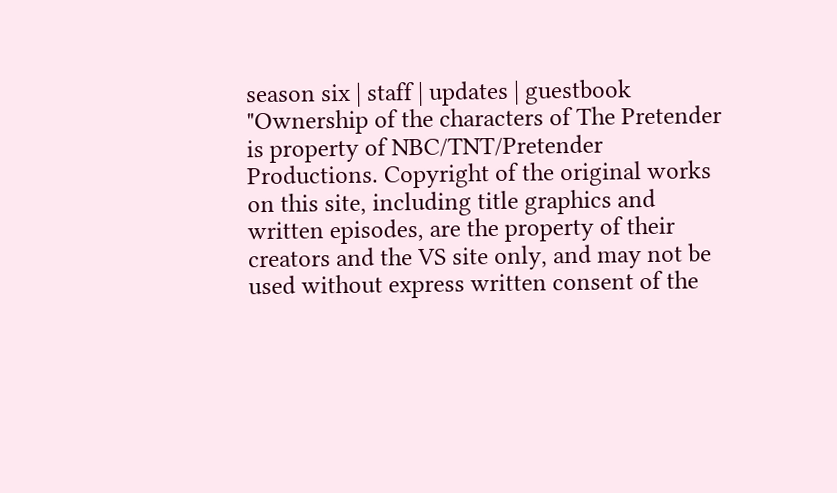season six | staff | updates | guestbook
"Ownership of the characters of The Pretender is property of NBC/TNT/Pretender Productions. Copyright of the original works on this site, including title graphics and written episodes, are the property of their creators and the VS site only, and may not be used without express written consent of the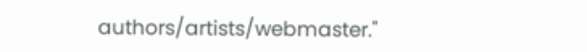authors/artists/webmaster."